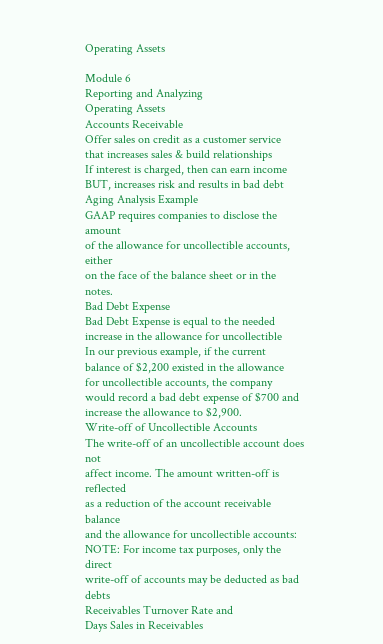Operating Assets

Module 6
Reporting and Analyzing
Operating Assets
Accounts Receivable
Offer sales on credit as a customer service
that increases sales & build relationships
If interest is charged, then can earn income
BUT, increases risk and results in bad debt
Aging Analysis Example
GAAP requires companies to disclose the amount
of the allowance for uncollectible accounts, either
on the face of the balance sheet or in the notes.
Bad Debt Expense
Bad Debt Expense is equal to the needed
increase in the allowance for uncollectible
In our previous example, if the current
balance of $2,200 existed in the allowance
for uncollectible accounts, the company
would record a bad debt expense of $700 and
increase the allowance to $2,900.
Write-off of Uncollectible Accounts
The write-off of an uncollectible account does not
affect income. The amount written-off is reflected
as a reduction of the account receivable balance
and the allowance for uncollectible accounts:
NOTE: For income tax purposes, only the direct
write-off of accounts may be deducted as bad debts
Receivables Turnover Rate and
Days Sales in Receivables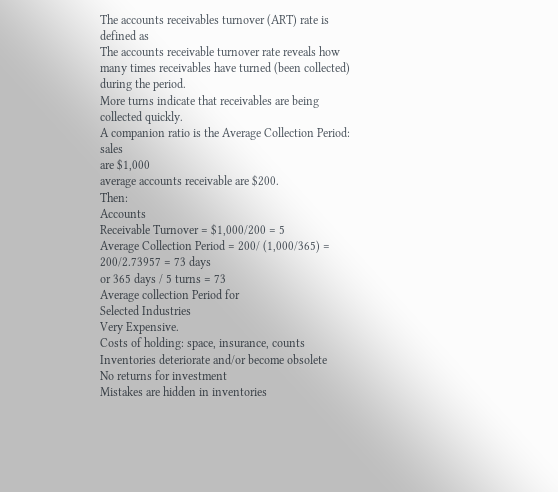The accounts receivables turnover (ART) rate is
defined as
The accounts receivable turnover rate reveals how
many times receivables have turned (been collected)
during the period.
More turns indicate that receivables are being
collected quickly.
A companion ratio is the Average Collection Period:
sales
are $1,000
average accounts receivable are $200.
Then:
Accounts
Receivable Turnover = $1,000/200 = 5
Average Collection Period = 200/ (1,000/365) =
200/2.73957 = 73 days
or 365 days / 5 turns = 73
Average collection Period for
Selected Industries
Very Expensive.
Costs of holding: space, insurance, counts
Inventories deteriorate and/or become obsolete
No returns for investment
Mistakes are hidden in inventories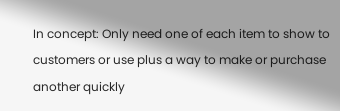In concept: Only need one of each item to show to
customers or use plus a way to make or purchase
another quickly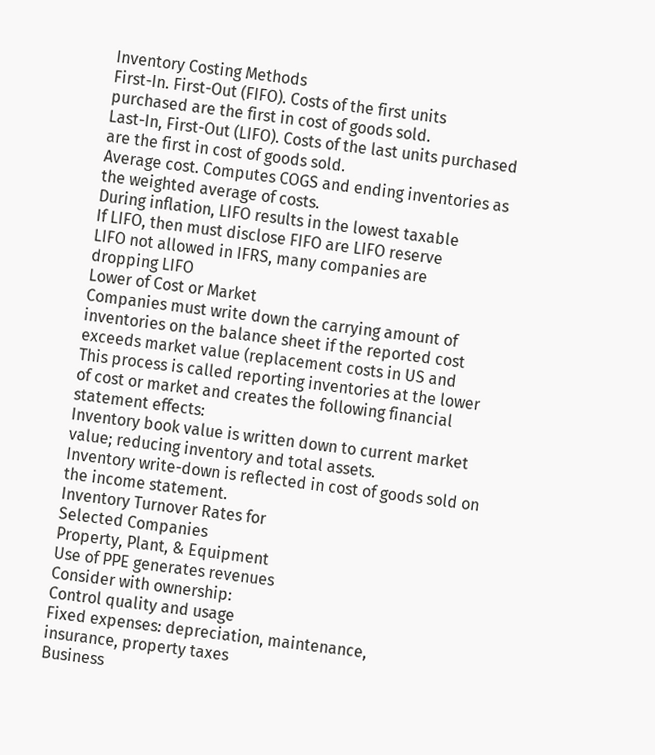Inventory Costing Methods
First-In. First-Out (FIFO). Costs of the first units
purchased are the first in cost of goods sold.
Last-In, First-Out (LIFO). Costs of the last units purchased
are the first in cost of goods sold.
Average cost. Computes COGS and ending inventories as
the weighted average of costs.
During inflation, LIFO results in the lowest taxable
If LIFO, then must disclose FIFO are LIFO reserve
LIFO not allowed in IFRS, many companies are
dropping LIFO
Lower of Cost or Market
Companies must write down the carrying amount of
inventories on the balance sheet if the reported cost
exceeds market value (replacement costs in US and
This process is called reporting inventories at the lower
of cost or market and creates the following financial
statement effects:
Inventory book value is written down to current market
value; reducing inventory and total assets.
Inventory write-down is reflected in cost of goods sold on
the income statement.
Inventory Turnover Rates for
Selected Companies
Property, Plant, & Equipment
Use of PPE generates revenues
Consider with ownership:
Control quality and usage
Fixed expenses: depreciation, maintenance,
insurance, property taxes
Business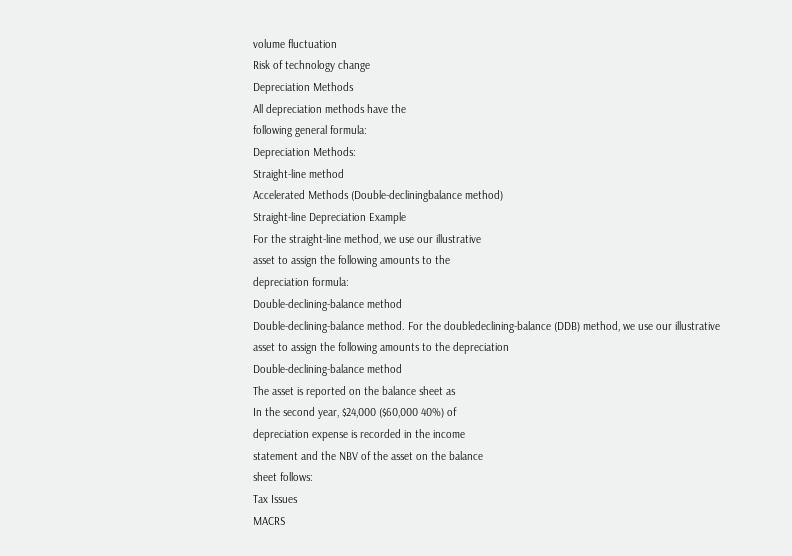volume fluctuation
Risk of technology change
Depreciation Methods
All depreciation methods have the
following general formula:
Depreciation Methods:
Straight-line method
Accelerated Methods (Double-decliningbalance method)
Straight-line Depreciation Example
For the straight-line method, we use our illustrative
asset to assign the following amounts to the
depreciation formula:
Double-declining-balance method
Double-declining-balance method. For the doubledeclining-balance (DDB) method, we use our illustrative
asset to assign the following amounts to the depreciation
Double-declining-balance method
The asset is reported on the balance sheet as
In the second year, $24,000 ($60,000 40%) of
depreciation expense is recorded in the income
statement and the NBV of the asset on the balance
sheet follows:
Tax Issues
MACRS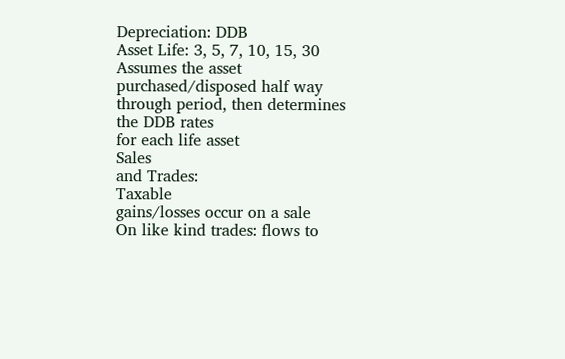Depreciation: DDB
Asset Life: 3, 5, 7, 10, 15, 30
Assumes the asset purchased/disposed half way
through period, then determines the DDB rates
for each life asset
Sales
and Trades:
Taxable
gains/losses occur on a sale
On like kind trades: flows to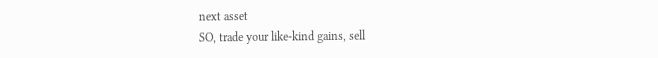next asset
SO, trade your like-kind gains, sell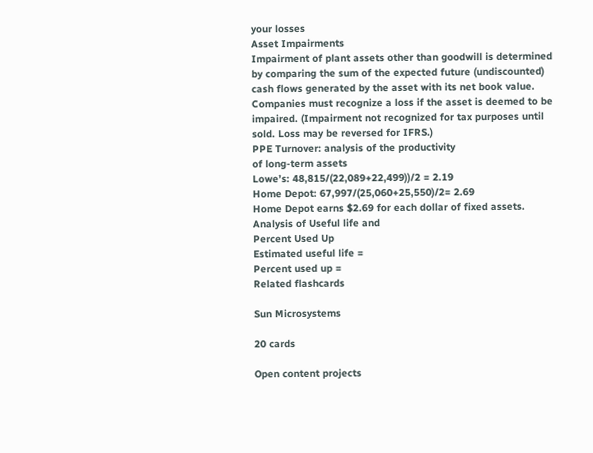your losses
Asset Impairments
Impairment of plant assets other than goodwill is determined
by comparing the sum of the expected future (undiscounted)
cash flows generated by the asset with its net book value.
Companies must recognize a loss if the asset is deemed to be
impaired. (Impairment not recognized for tax purposes until
sold. Loss may be reversed for IFRS.)
PPE Turnover: analysis of the productivity
of long-term assets
Lowe’s: 48,815/(22,089+22,499))/2 = 2.19
Home Depot: 67,997/(25,060+25,550)/2= 2.69
Home Depot earns $2.69 for each dollar of fixed assets.
Analysis of Useful life and
Percent Used Up
Estimated useful life =
Percent used up =
Related flashcards

Sun Microsystems

20 cards

Open content projects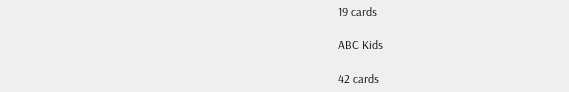19 cards

ABC Kids

42 cards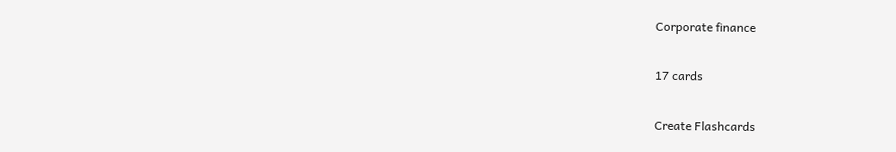Corporate finance

17 cards

Create Flashcards